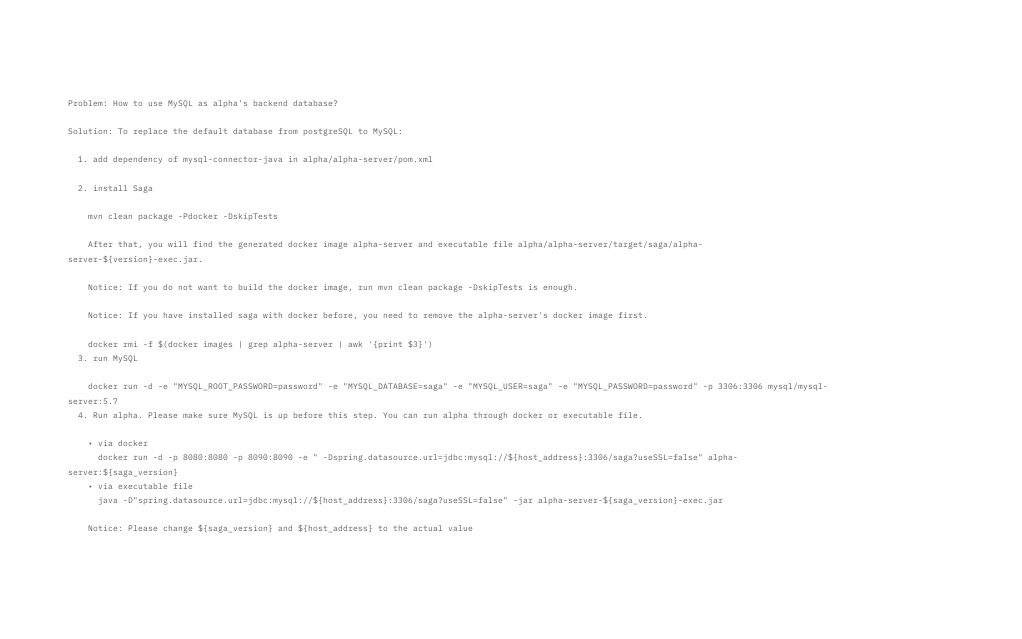Problem: How to use MySQL as alpha's backend database?

Solution: To replace the default database from postgreSQL to MySQL:

  1. add dependency of mysql-connector-java in alpha/alpha-server/pom.xml

  2. install Saga

    mvn clean package -Pdocker -DskipTests

    After that, you will find the generated docker image alpha-server and executable file alpha/alpha-server/target/saga/alpha-server-${version}-exec.jar.

    Notice: If you do not want to build the docker image, run mvn clean package -DskipTests is enough.

    Notice: If you have installed saga with docker before, you need to remove the alpha-server's docker image first.

    docker rmi -f $(docker images | grep alpha-server | awk '{print $3}')
  3. run MySQL

    docker run -d -e "MYSQL_ROOT_PASSWORD=password" -e "MYSQL_DATABASE=saga" -e "MYSQL_USER=saga" -e "MYSQL_PASSWORD=password" -p 3306:3306 mysql/mysql-server:5.7
  4. Run alpha. Please make sure MySQL is up before this step. You can run alpha through docker or executable file.

    • via docker
      docker run -d -p 8080:8080 -p 8090:8090 -e " -Dspring.datasource.url=jdbc:mysql://${host_address}:3306/saga?useSSL=false" alpha-server:${saga_version}
    • via executable file
      java -D"spring.datasource.url=jdbc:mysql://${host_address}:3306/saga?useSSL=false" -jar alpha-server-${saga_version}-exec.jar

    Notice: Please change ${saga_version} and ${host_address} to the actual value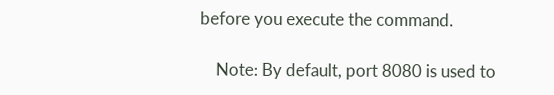before you execute the command.

    Note: By default, port 8080 is used to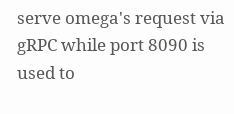serve omega's request via gRPC while port 8090 is used to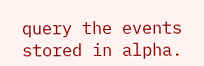query the events stored in alpha.